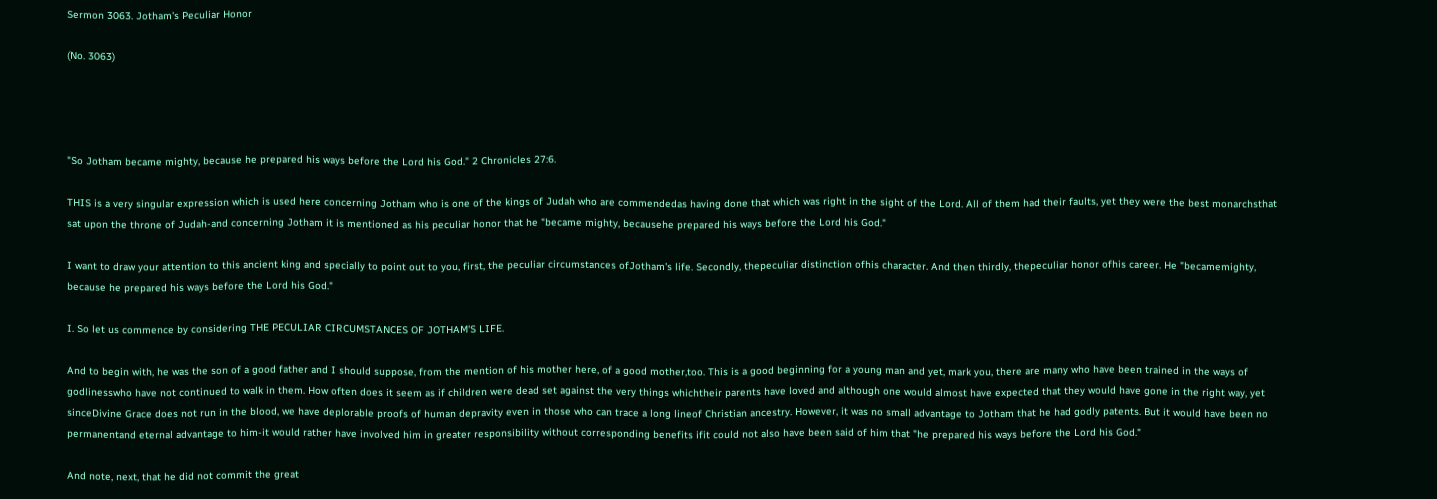Sermon 3063. Jotham's Peculiar Honor

(No. 3063)




"So Jotham became mighty, because he prepared his ways before the Lord his God." 2 Chronicles 27:6.

THIS is a very singular expression which is used here concerning Jotham who is one of the kings of Judah who are commendedas having done that which was right in the sight of the Lord. All of them had their faults, yet they were the best monarchsthat sat upon the throne of Judah-and concerning Jotham it is mentioned as his peculiar honor that he "became mighty, becausehe prepared his ways before the Lord his God."

I want to draw your attention to this ancient king and specially to point out to you, first, the peculiar circumstances ofJotham's life. Secondly, thepeculiar distinction ofhis character. And then thirdly, thepeculiar honor ofhis career. He "becamemighty, because he prepared his ways before the Lord his God."

I. So let us commence by considering THE PECULIAR CIRCUMSTANCES OF JOTHAM'S LIFE.

And to begin with, he was the son of a good father and I should suppose, from the mention of his mother here, of a good mother,too. This is a good beginning for a young man and yet, mark you, there are many who have been trained in the ways of godlinesswho have not continued to walk in them. How often does it seem as if children were dead set against the very things whichtheir parents have loved and although one would almost have expected that they would have gone in the right way, yet sinceDivine Grace does not run in the blood, we have deplorable proofs of human depravity even in those who can trace a long lineof Christian ancestry. However, it was no small advantage to Jotham that he had godly patents. But it would have been no permanentand eternal advantage to him-it would rather have involved him in greater responsibility without corresponding benefits ifit could not also have been said of him that "he prepared his ways before the Lord his God."

And note, next, that he did not commit the great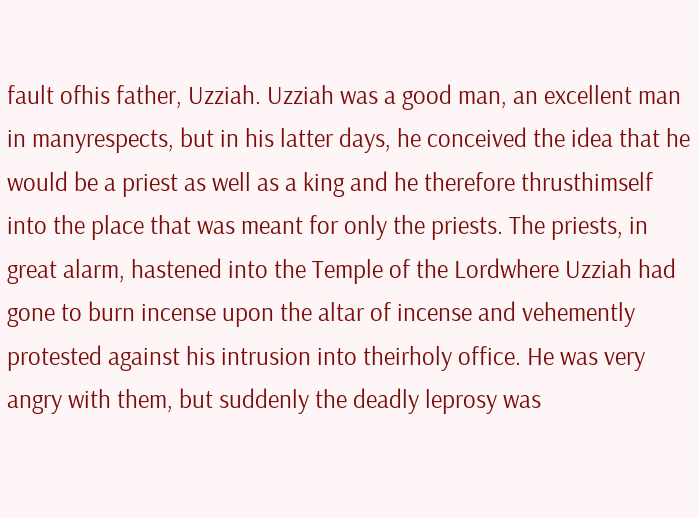fault ofhis father, Uzziah. Uzziah was a good man, an excellent man in manyrespects, but in his latter days, he conceived the idea that he would be a priest as well as a king and he therefore thrusthimself into the place that was meant for only the priests. The priests, in great alarm, hastened into the Temple of the Lordwhere Uzziah had gone to burn incense upon the altar of incense and vehemently protested against his intrusion into theirholy office. He was very angry with them, but suddenly the deadly leprosy was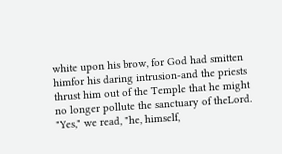white upon his brow, for God had smitten himfor his daring intrusion-and the priests thrust him out of the Temple that he might no longer pollute the sanctuary of theLord. "Yes," we read, "he, himself,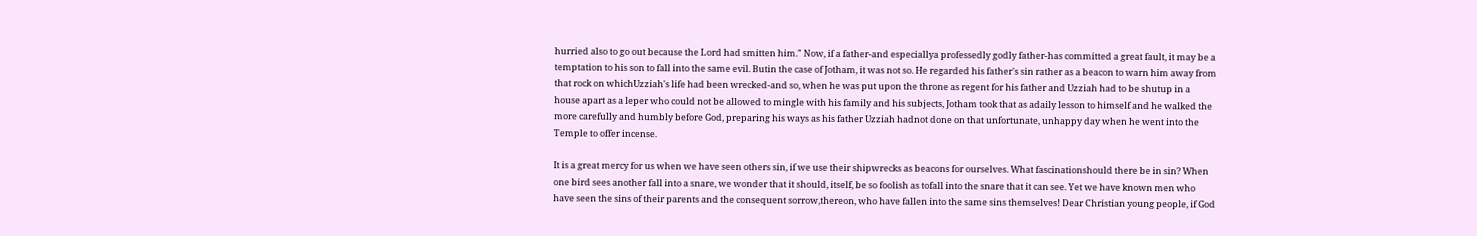hurried also to go out because the Lord had smitten him." Now, if a father-and especiallya professedly godly father-has committed a great fault, it may be a temptation to his son to fall into the same evil. Butin the case of Jotham, it was not so. He regarded his father's sin rather as a beacon to warn him away from that rock on whichUzziah's life had been wrecked-and so, when he was put upon the throne as regent for his father and Uzziah had to be shutup in a house apart as a leper who could not be allowed to mingle with his family and his subjects, Jotham took that as adaily lesson to himself and he walked the more carefully and humbly before God, preparing his ways as his father Uzziah hadnot done on that unfortunate, unhappy day when he went into the Temple to offer incense.

It is a great mercy for us when we have seen others sin, if we use their shipwrecks as beacons for ourselves. What fascinationshould there be in sin? When one bird sees another fall into a snare, we wonder that it should, itself, be so foolish as tofall into the snare that it can see. Yet we have known men who have seen the sins of their parents and the consequent sorrow,thereon, who have fallen into the same sins themselves! Dear Christian young people, if God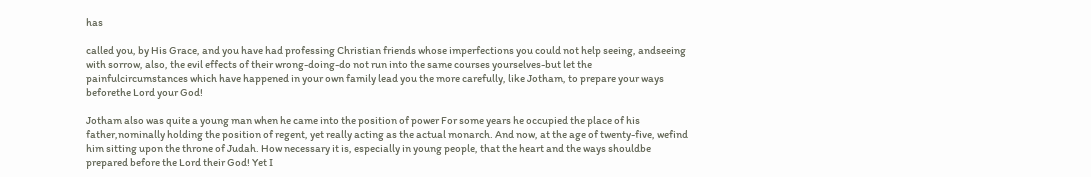has

called you, by His Grace, and you have had professing Christian friends whose imperfections you could not help seeing, andseeing with sorrow, also, the evil effects of their wrong-doing-do not run into the same courses yourselves-but let the painfulcircumstances which have happened in your own family lead you the more carefully, like Jotham, to prepare your ways beforethe Lord your God!

Jotham also was quite a young man when he came into the position of power For some years he occupied the place of his father,nominally holding the position of regent, yet really acting as the actual monarch. And now, at the age of twenty-five, wefind him sitting upon the throne of Judah. How necessary it is, especially in young people, that the heart and the ways shouldbe prepared before the Lord their God! Yet I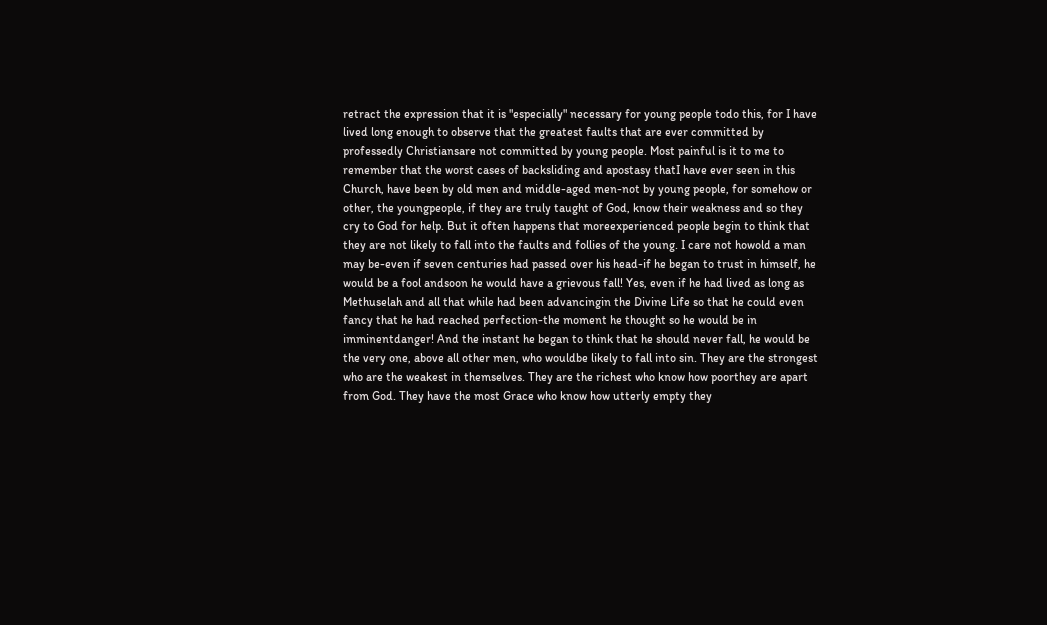retract the expression that it is "especially" necessary for young people todo this, for I have lived long enough to observe that the greatest faults that are ever committed by professedly Christiansare not committed by young people. Most painful is it to me to remember that the worst cases of backsliding and apostasy thatI have ever seen in this Church, have been by old men and middle-aged men-not by young people, for somehow or other, the youngpeople, if they are truly taught of God, know their weakness and so they cry to God for help. But it often happens that moreexperienced people begin to think that they are not likely to fall into the faults and follies of the young. I care not howold a man may be-even if seven centuries had passed over his head-if he began to trust in himself, he would be a fool andsoon he would have a grievous fall! Yes, even if he had lived as long as Methuselah and all that while had been advancingin the Divine Life so that he could even fancy that he had reached perfection-the moment he thought so he would be in imminentdanger! And the instant he began to think that he should never fall, he would be the very one, above all other men, who wouldbe likely to fall into sin. They are the strongest who are the weakest in themselves. They are the richest who know how poorthey are apart from God. They have the most Grace who know how utterly empty they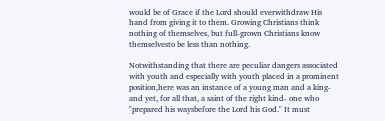would be of Grace if the Lord should everwithdraw His hand from giving it to them. Growing Christians think nothing of themselves, but full-grown Christians know themselvesto be less than nothing.

Notwithstanding that there are peculiar dangers associated with youth and especially with youth placed in a prominent position,here was an instance of a young man and a king-and yet, for all that, a saint of the right kind- one who "prepared his waysbefore the Lord his God." It must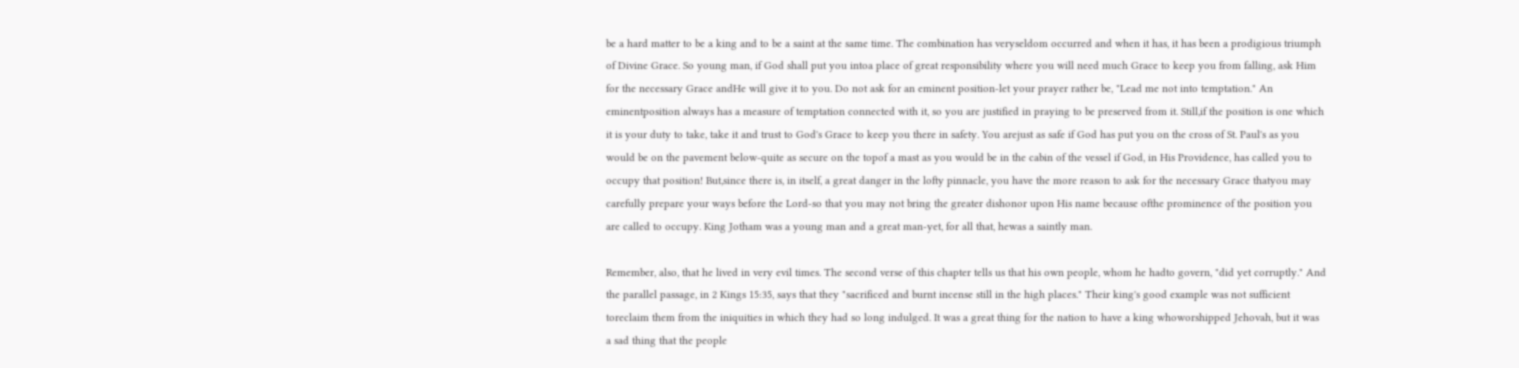be a hard matter to be a king and to be a saint at the same time. The combination has veryseldom occurred and when it has, it has been a prodigious triumph of Divine Grace. So young man, if God shall put you intoa place of great responsibility where you will need much Grace to keep you from falling, ask Him for the necessary Grace andHe will give it to you. Do not ask for an eminent position-let your prayer rather be, "Lead me not into temptation." An eminentposition always has a measure of temptation connected with it, so you are justified in praying to be preserved from it. Still,if the position is one which it is your duty to take, take it and trust to God's Grace to keep you there in safety. You arejust as safe if God has put you on the cross of St. Paul's as you would be on the pavement below-quite as secure on the topof a mast as you would be in the cabin of the vessel if God, in His Providence, has called you to occupy that position! But,since there is, in itself, a great danger in the lofty pinnacle, you have the more reason to ask for the necessary Grace thatyou may carefully prepare your ways before the Lord-so that you may not bring the greater dishonor upon His name because ofthe prominence of the position you are called to occupy. King Jotham was a young man and a great man-yet, for all that, hewas a saintly man.

Remember, also, that he lived in very evil times. The second verse of this chapter tells us that his own people, whom he hadto govern, "did yet corruptly." And the parallel passage, in 2 Kings 15:35, says that they "sacrificed and burnt incense still in the high places." Their king's good example was not sufficient toreclaim them from the iniquities in which they had so long indulged. It was a great thing for the nation to have a king whoworshipped Jehovah, but it was a sad thing that the people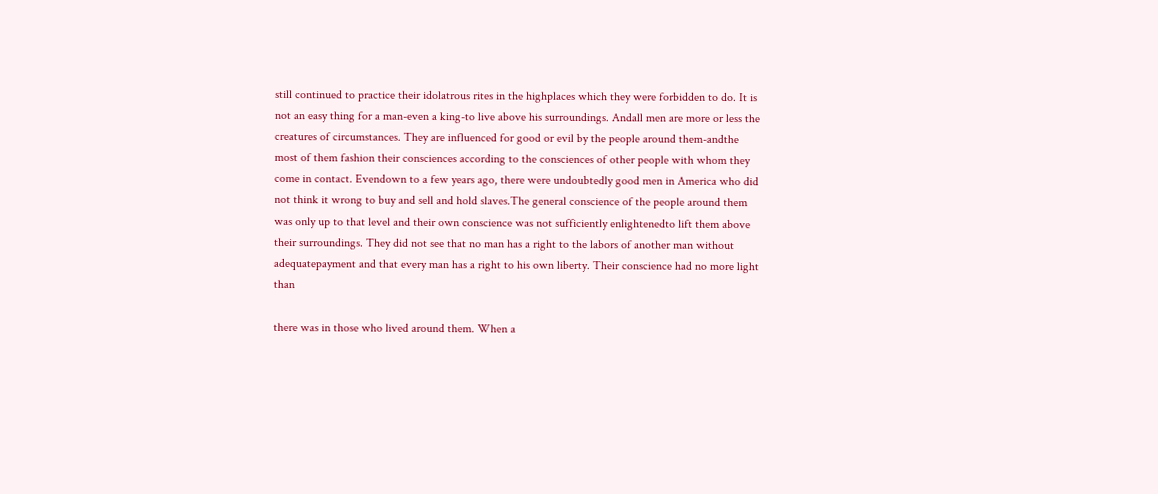still continued to practice their idolatrous rites in the highplaces which they were forbidden to do. It is not an easy thing for a man-even a king-to live above his surroundings. Andall men are more or less the creatures of circumstances. They are influenced for good or evil by the people around them-andthe most of them fashion their consciences according to the consciences of other people with whom they come in contact. Evendown to a few years ago, there were undoubtedly good men in America who did not think it wrong to buy and sell and hold slaves.The general conscience of the people around them was only up to that level and their own conscience was not sufficiently enlightenedto lift them above their surroundings. They did not see that no man has a right to the labors of another man without adequatepayment and that every man has a right to his own liberty. Their conscience had no more light than

there was in those who lived around them. When a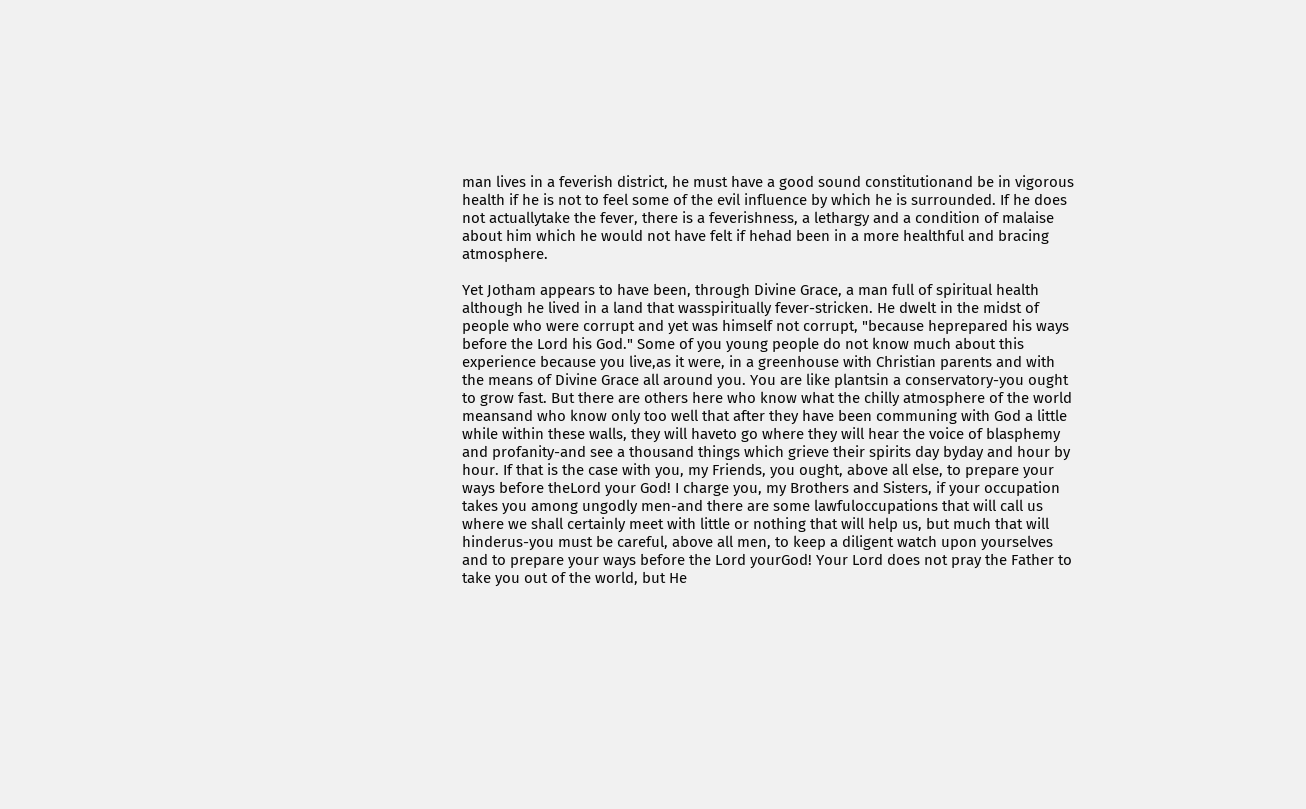man lives in a feverish district, he must have a good sound constitutionand be in vigorous health if he is not to feel some of the evil influence by which he is surrounded. If he does not actuallytake the fever, there is a feverishness, a lethargy and a condition of malaise about him which he would not have felt if hehad been in a more healthful and bracing atmosphere.

Yet Jotham appears to have been, through Divine Grace, a man full of spiritual health although he lived in a land that wasspiritually fever-stricken. He dwelt in the midst of people who were corrupt and yet was himself not corrupt, "because heprepared his ways before the Lord his God." Some of you young people do not know much about this experience because you live,as it were, in a greenhouse with Christian parents and with the means of Divine Grace all around you. You are like plantsin a conservatory-you ought to grow fast. But there are others here who know what the chilly atmosphere of the world meansand who know only too well that after they have been communing with God a little while within these walls, they will haveto go where they will hear the voice of blasphemy and profanity-and see a thousand things which grieve their spirits day byday and hour by hour. If that is the case with you, my Friends, you ought, above all else, to prepare your ways before theLord your God! I charge you, my Brothers and Sisters, if your occupation takes you among ungodly men-and there are some lawfuloccupations that will call us where we shall certainly meet with little or nothing that will help us, but much that will hinderus-you must be careful, above all men, to keep a diligent watch upon yourselves and to prepare your ways before the Lord yourGod! Your Lord does not pray the Father to take you out of the world, but He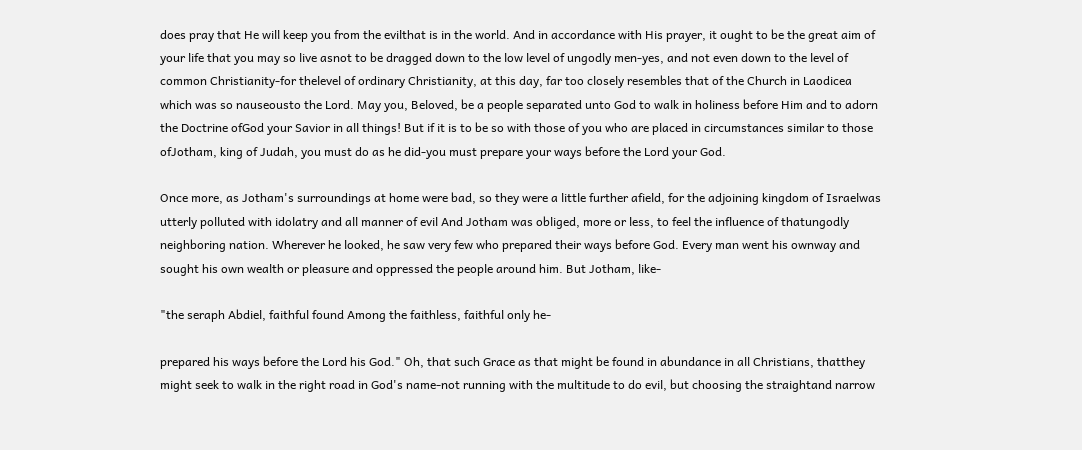does pray that He will keep you from the evilthat is in the world. And in accordance with His prayer, it ought to be the great aim of your life that you may so live asnot to be dragged down to the low level of ungodly men-yes, and not even down to the level of common Christianity-for thelevel of ordinary Christianity, at this day, far too closely resembles that of the Church in Laodicea which was so nauseousto the Lord. May you, Beloved, be a people separated unto God to walk in holiness before Him and to adorn the Doctrine ofGod your Savior in all things! But if it is to be so with those of you who are placed in circumstances similar to those ofJotham, king of Judah, you must do as he did-you must prepare your ways before the Lord your God.

Once more, as Jotham's surroundings at home were bad, so they were a little further afield, for the adjoining kingdom of Israelwas utterly polluted with idolatry and all manner of evil And Jotham was obliged, more or less, to feel the influence of thatungodly neighboring nation. Wherever he looked, he saw very few who prepared their ways before God. Every man went his ownway and sought his own wealth or pleasure and oppressed the people around him. But Jotham, like-

"the seraph Abdiel, faithful found Among the faithless, faithful only he-

prepared his ways before the Lord his God." Oh, that such Grace as that might be found in abundance in all Christians, thatthey might seek to walk in the right road in God's name-not running with the multitude to do evil, but choosing the straightand narrow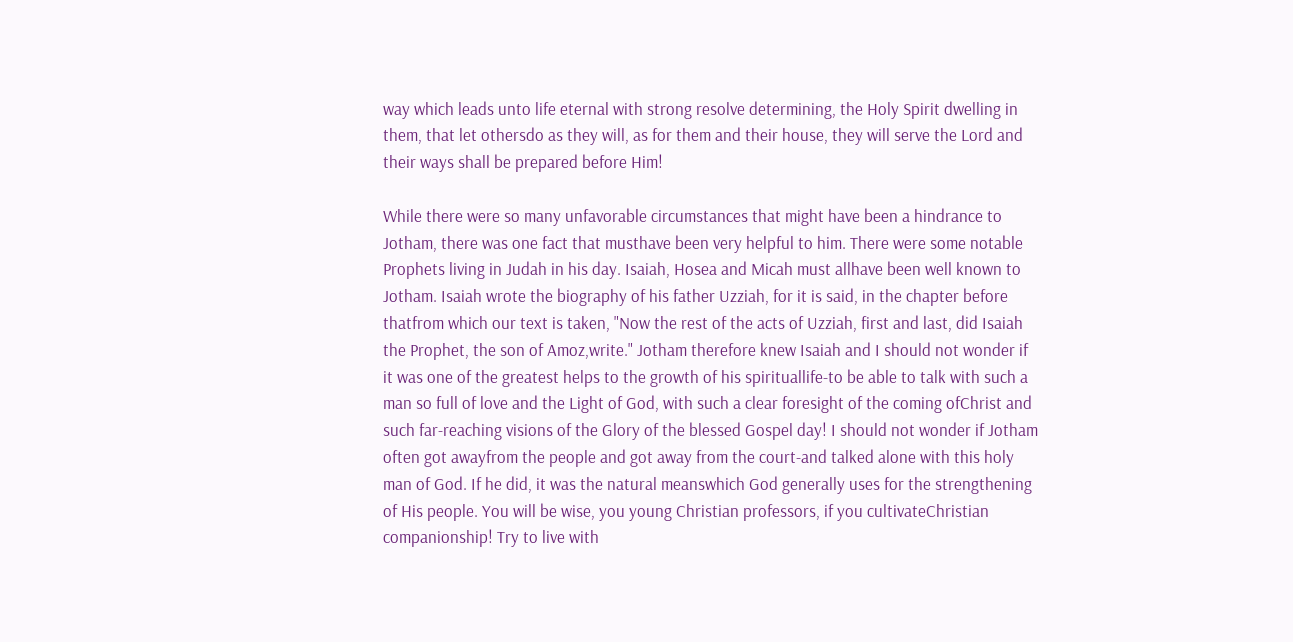way which leads unto life eternal with strong resolve determining, the Holy Spirit dwelling in them, that let othersdo as they will, as for them and their house, they will serve the Lord and their ways shall be prepared before Him!

While there were so many unfavorable circumstances that might have been a hindrance to Jotham, there was one fact that musthave been very helpful to him. There were some notable Prophets living in Judah in his day. Isaiah, Hosea and Micah must allhave been well known to Jotham. Isaiah wrote the biography of his father Uzziah, for it is said, in the chapter before thatfrom which our text is taken, "Now the rest of the acts of Uzziah, first and last, did Isaiah the Prophet, the son of Amoz,write." Jotham therefore knew Isaiah and I should not wonder if it was one of the greatest helps to the growth of his spirituallife-to be able to talk with such a man so full of love and the Light of God, with such a clear foresight of the coming ofChrist and such far-reaching visions of the Glory of the blessed Gospel day! I should not wonder if Jotham often got awayfrom the people and got away from the court-and talked alone with this holy man of God. If he did, it was the natural meanswhich God generally uses for the strengthening of His people. You will be wise, you young Christian professors, if you cultivateChristian companionship! Try to live with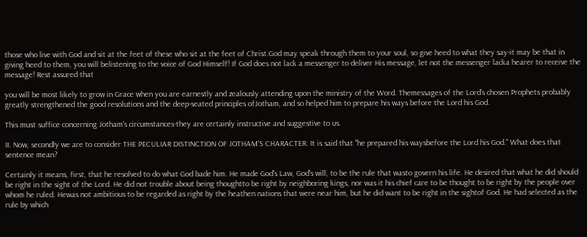those who live with God and sit at the feet of these who sit at the feet of Christ.God may speak through them to your soul, so give heed to what they say-it may be that in giving heed to them, you will belistening to the voice of God Himself! If God does not lack a messenger to deliver His message, let not the messenger lacka hearer to receive the message! Rest assured that

you will be most likely to grow in Grace when you are earnestly and zealously attending upon the ministry of the Word. Themessages of the Lord's chosen Prophets probably greatly strengthened the good resolutions and the deep-seated principles ofJotham, and so helped him to prepare his ways before the Lord his God.

This must suffice concerning Jotham's circumstances-they are certainly instructive and suggestive to us.

II. Now, secondly we are to consider THE PECULIAR DISTINCTION OF JOTHAM'S CHARACTER. It is said that "he prepared his waysbefore the Lord his God." What does that sentence mean?

Certainly it means, first, that he resolved to do what God bade him. He made God's Law, God's will, to be the rule that wasto govern his life. He desired that what he did should be right in the sight of the Lord. He did not trouble about being thoughtto be right by neighboring kings, nor was it his chief care to be thought to be right by the people over whom he ruled. Hewas not ambitious to be regarded as right by the heathen nations that were near him, but he did want to be right in the sightof God. He had selected as the rule by which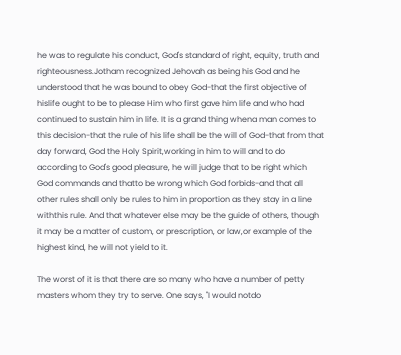he was to regulate his conduct, God's standard of right, equity, truth and righteousness.Jotham recognized Jehovah as being his God and he understood that he was bound to obey God-that the first objective of hislife ought to be to please Him who first gave him life and who had continued to sustain him in life. It is a grand thing whena man comes to this decision-that the rule of his life shall be the will of God-that from that day forward, God the Holy Spirit,working in him to will and to do according to God's good pleasure, he will judge that to be right which God commands and thatto be wrong which God forbids-and that all other rules shall only be rules to him in proportion as they stay in a line withthis rule. And that whatever else may be the guide of others, though it may be a matter of custom, or prescription, or law,or example of the highest kind, he will not yield to it.

The worst of it is that there are so many who have a number of petty masters whom they try to serve. One says, "I would notdo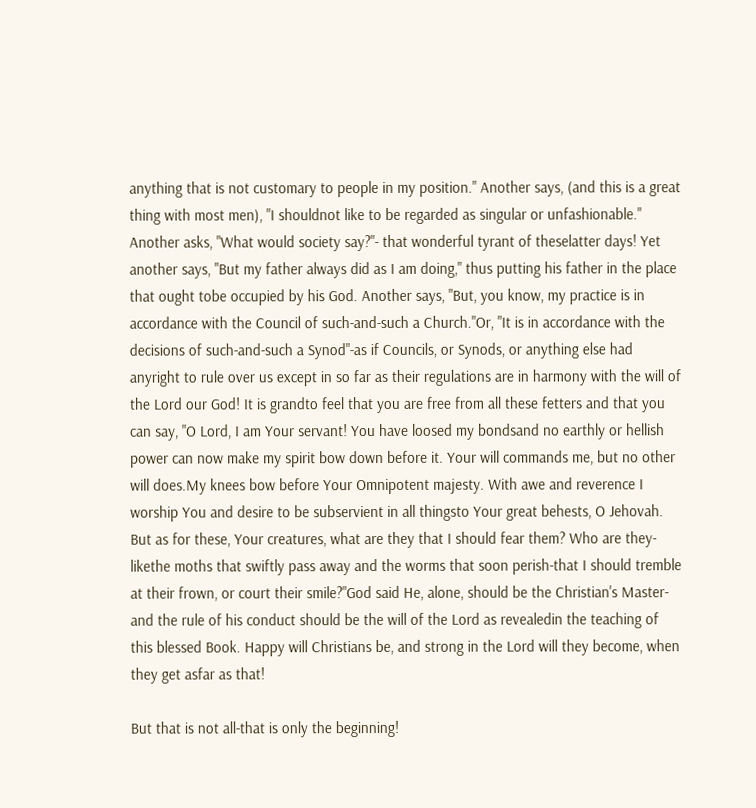anything that is not customary to people in my position." Another says, (and this is a great thing with most men), "I shouldnot like to be regarded as singular or unfashionable." Another asks, "What would society say?"- that wonderful tyrant of theselatter days! Yet another says, "But my father always did as I am doing," thus putting his father in the place that ought tobe occupied by his God. Another says, "But, you know, my practice is in accordance with the Council of such-and-such a Church."Or, "It is in accordance with the decisions of such-and-such a Synod"-as if Councils, or Synods, or anything else had anyright to rule over us except in so far as their regulations are in harmony with the will of the Lord our God! It is grandto feel that you are free from all these fetters and that you can say, "O Lord, I am Your servant! You have loosed my bondsand no earthly or hellish power can now make my spirit bow down before it. Your will commands me, but no other will does.My knees bow before Your Omnipotent majesty. With awe and reverence I worship You and desire to be subservient in all thingsto Your great behests, O Jehovah. But as for these, Your creatures, what are they that I should fear them? Who are they-likethe moths that swiftly pass away and the worms that soon perish-that I should tremble at their frown, or court their smile?"God said He, alone, should be the Christian's Master-and the rule of his conduct should be the will of the Lord as revealedin the teaching of this blessed Book. Happy will Christians be, and strong in the Lord will they become, when they get asfar as that!

But that is not all-that is only the beginning!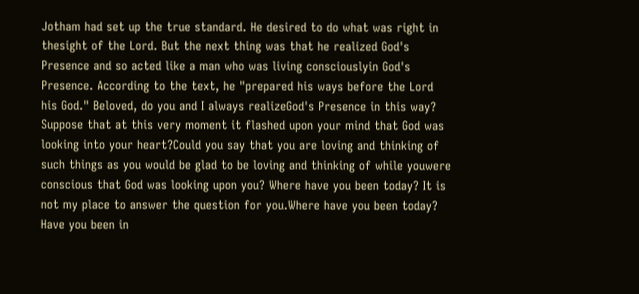Jotham had set up the true standard. He desired to do what was right in thesight of the Lord. But the next thing was that he realized God's Presence and so acted like a man who was living consciouslyin God's Presence. According to the text, he "prepared his ways before the Lord his God." Beloved, do you and I always realizeGod's Presence in this way? Suppose that at this very moment it flashed upon your mind that God was looking into your heart?Could you say that you are loving and thinking of such things as you would be glad to be loving and thinking of while youwere conscious that God was looking upon you? Where have you been today? It is not my place to answer the question for you.Where have you been today? Have you been in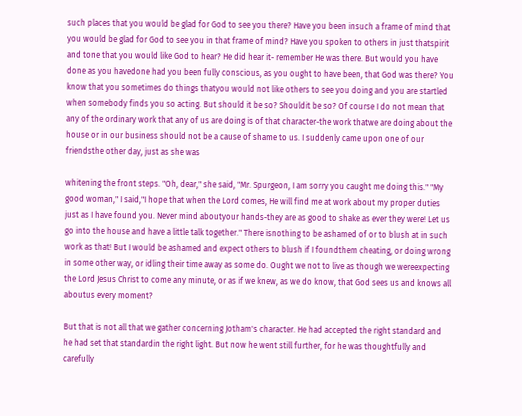such places that you would be glad for God to see you there? Have you been insuch a frame of mind that you would be glad for God to see you in that frame of mind? Have you spoken to others in just thatspirit and tone that you would like God to hear? He did hear it- remember He was there. But would you have done as you havedone had you been fully conscious, as you ought to have been, that God was there? You know that you sometimes do things thatyou would not like others to see you doing and you are startled when somebody finds you so acting. But should it be so? Shouldit be so? Of course I do not mean that any of the ordinary work that any of us are doing is of that character-the work thatwe are doing about the house or in our business should not be a cause of shame to us. I suddenly came upon one of our friendsthe other day, just as she was

whitening the front steps. "Oh, dear," she said, "Mr. Spurgeon, I am sorry you caught me doing this." "My good woman," I said,"I hope that when the Lord comes, He will find me at work about my proper duties just as I have found you. Never mind aboutyour hands-they are as good to shake as ever they were! Let us go into the house and have a little talk together." There isnothing to be ashamed of or to blush at in such work as that! But I would be ashamed and expect others to blush if I foundthem cheating, or doing wrong in some other way, or idling their time away as some do. Ought we not to live as though we wereexpecting the Lord Jesus Christ to come any minute, or as if we knew, as we do know, that God sees us and knows all aboutus every moment?

But that is not all that we gather concerning Jotham's character. He had accepted the right standard and he had set that standardin the right light. But now he went still further, for he was thoughtfully and carefully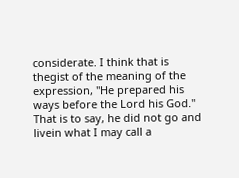considerate. I think that is thegist of the meaning of the expression, "He prepared his ways before the Lord his God." That is to say, he did not go and livein what I may call a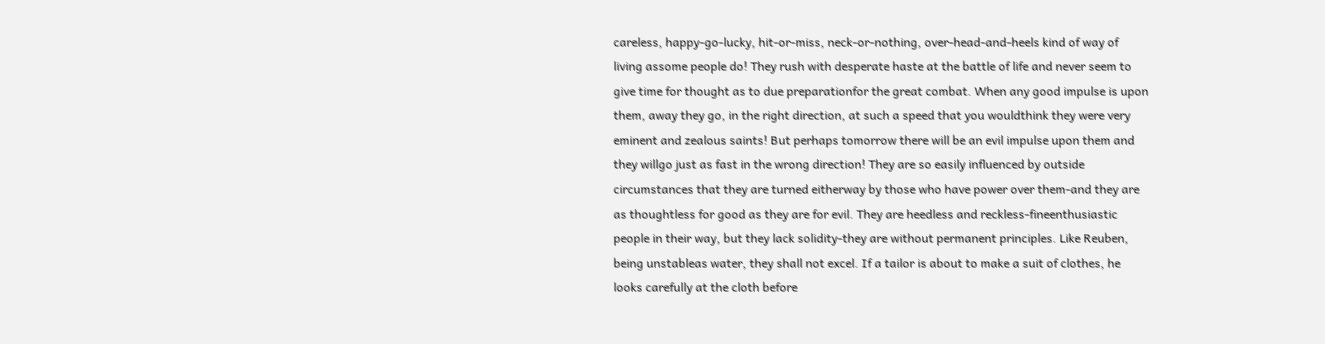careless, happy-go-lucky, hit-or-miss, neck-or-nothing, over-head-and-heels kind of way of living assome people do! They rush with desperate haste at the battle of life and never seem to give time for thought as to due preparationfor the great combat. When any good impulse is upon them, away they go, in the right direction, at such a speed that you wouldthink they were very eminent and zealous saints! But perhaps tomorrow there will be an evil impulse upon them and they willgo just as fast in the wrong direction! They are so easily influenced by outside circumstances that they are turned eitherway by those who have power over them-and they are as thoughtless for good as they are for evil. They are heedless and reckless-fineenthusiastic people in their way, but they lack solidity-they are without permanent principles. Like Reuben, being unstableas water, they shall not excel. If a tailor is about to make a suit of clothes, he looks carefully at the cloth before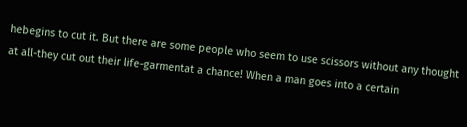hebegins to cut it. But there are some people who seem to use scissors without any thought at all-they cut out their life-garmentat a chance! When a man goes into a certain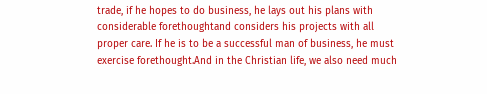trade, if he hopes to do business, he lays out his plans with considerable forethoughtand considers his projects with all proper care. If he is to be a successful man of business, he must exercise forethought.And in the Christian life, we also need much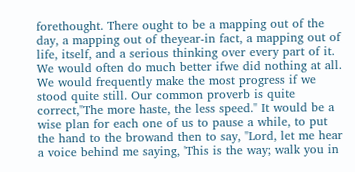forethought. There ought to be a mapping out of the day, a mapping out of theyear-in fact, a mapping out of life, itself, and a serious thinking over every part of it. We would often do much better ifwe did nothing at all. We would frequently make the most progress if we stood quite still. Our common proverb is quite correct,"The more haste, the less speed." It would be a wise plan for each one of us to pause a while, to put the hand to the browand then to say, "Lord, let me hear a voice behind me saying, 'This is the way; walk you in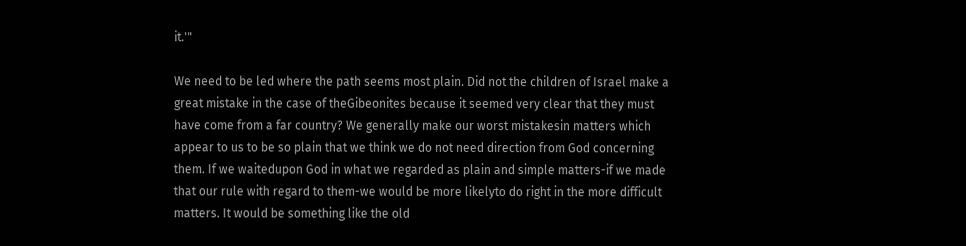it.'"

We need to be led where the path seems most plain. Did not the children of Israel make a great mistake in the case of theGibeonites because it seemed very clear that they must have come from a far country? We generally make our worst mistakesin matters which appear to us to be so plain that we think we do not need direction from God concerning them. If we waitedupon God in what we regarded as plain and simple matters-if we made that our rule with regard to them-we would be more likelyto do right in the more difficult matters. It would be something like the old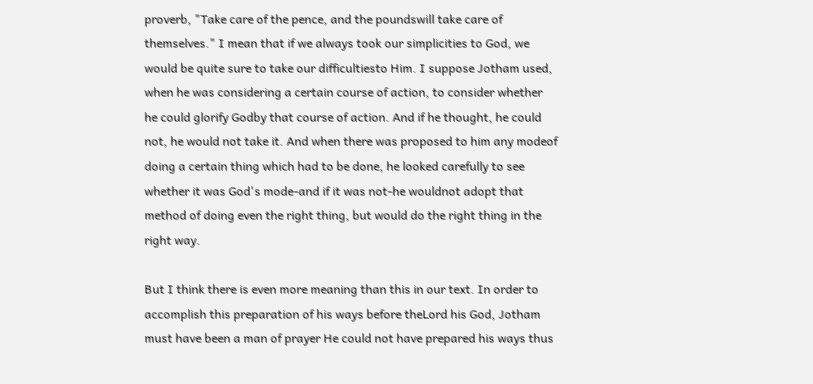proverb, "Take care of the pence, and the poundswill take care of themselves." I mean that if we always took our simplicities to God, we would be quite sure to take our difficultiesto Him. I suppose Jotham used, when he was considering a certain course of action, to consider whether he could glorify Godby that course of action. And if he thought, he could not, he would not take it. And when there was proposed to him any modeof doing a certain thing which had to be done, he looked carefully to see whether it was God's mode-and if it was not-he wouldnot adopt that method of doing even the right thing, but would do the right thing in the right way.

But I think there is even more meaning than this in our text. In order to accomplish this preparation of his ways before theLord his God, Jotham must have been a man of prayer He could not have prepared his ways thus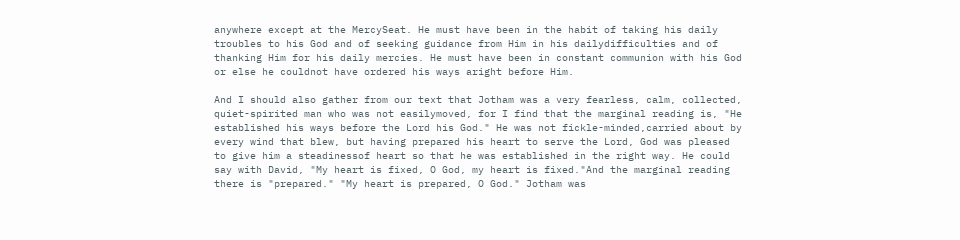anywhere except at the MercySeat. He must have been in the habit of taking his daily troubles to his God and of seeking guidance from Him in his dailydifficulties and of thanking Him for his daily mercies. He must have been in constant communion with his God or else he couldnot have ordered his ways aright before Him.

And I should also gather from our text that Jotham was a very fearless, calm, collected, quiet-spirited man who was not easilymoved, for I find that the marginal reading is, "He established his ways before the Lord his God." He was not fickle-minded,carried about by every wind that blew, but having prepared his heart to serve the Lord, God was pleased to give him a steadinessof heart so that he was established in the right way. He could say with David, "My heart is fixed, O God, my heart is fixed."And the marginal reading there is "prepared." "My heart is prepared, O God." Jotham was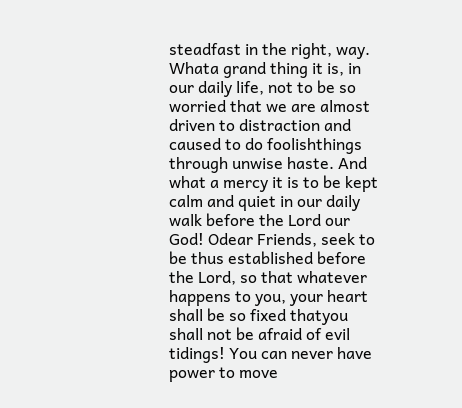steadfast in the right, way. Whata grand thing it is, in our daily life, not to be so worried that we are almost driven to distraction and caused to do foolishthings through unwise haste. And what a mercy it is to be kept calm and quiet in our daily walk before the Lord our God! Odear Friends, seek to be thus established before the Lord, so that whatever happens to you, your heart shall be so fixed thatyou shall not be afraid of evil tidings! You can never have power to move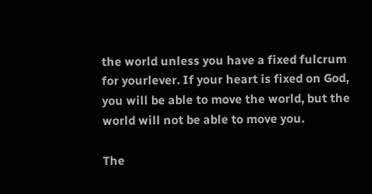the world unless you have a fixed fulcrum for yourlever. If your heart is fixed on God, you will be able to move the world, but the world will not be able to move you.

The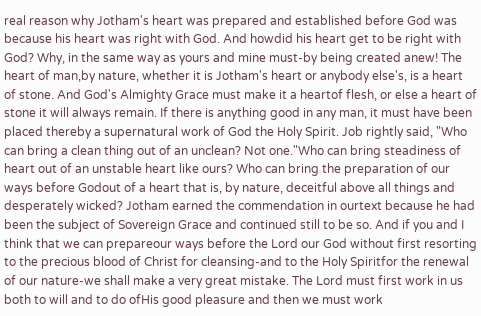real reason why Jotham's heart was prepared and established before God was because his heart was right with God. And howdid his heart get to be right with God? Why, in the same way as yours and mine must-by being created anew! The heart of man,by nature, whether it is Jotham's heart or anybody else's, is a heart of stone. And God's Almighty Grace must make it a heartof flesh, or else a heart of stone it will always remain. If there is anything good in any man, it must have been placed thereby a supernatural work of God the Holy Spirit. Job rightly said, "Who can bring a clean thing out of an unclean? Not one."Who can bring steadiness of heart out of an unstable heart like ours? Who can bring the preparation of our ways before Godout of a heart that is, by nature, deceitful above all things and desperately wicked? Jotham earned the commendation in ourtext because he had been the subject of Sovereign Grace and continued still to be so. And if you and I think that we can prepareour ways before the Lord our God without first resorting to the precious blood of Christ for cleansing-and to the Holy Spiritfor the renewal of our nature-we shall make a very great mistake. The Lord must first work in us both to will and to do ofHis good pleasure and then we must work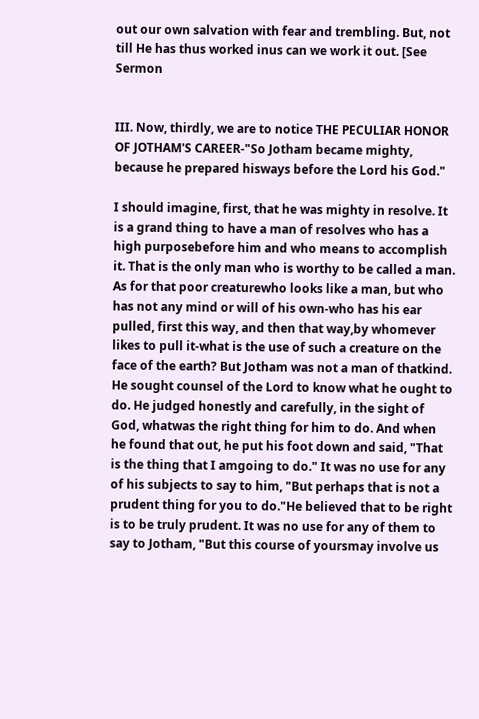out our own salvation with fear and trembling. But, not till He has thus worked inus can we work it out. [See Sermon


III. Now, thirdly, we are to notice THE PECULIAR HONOR OF JOTHAM'S CAREER-"So Jotham became mighty, because he prepared hisways before the Lord his God."

I should imagine, first, that he was mighty in resolve. It is a grand thing to have a man of resolves who has a high purposebefore him and who means to accomplish it. That is the only man who is worthy to be called a man. As for that poor creaturewho looks like a man, but who has not any mind or will of his own-who has his ear pulled, first this way, and then that way,by whomever likes to pull it-what is the use of such a creature on the face of the earth? But Jotham was not a man of thatkind. He sought counsel of the Lord to know what he ought to do. He judged honestly and carefully, in the sight of God, whatwas the right thing for him to do. And when he found that out, he put his foot down and said, "That is the thing that I amgoing to do." It was no use for any of his subjects to say to him, "But perhaps that is not a prudent thing for you to do."He believed that to be right is to be truly prudent. It was no use for any of them to say to Jotham, "But this course of yoursmay involve us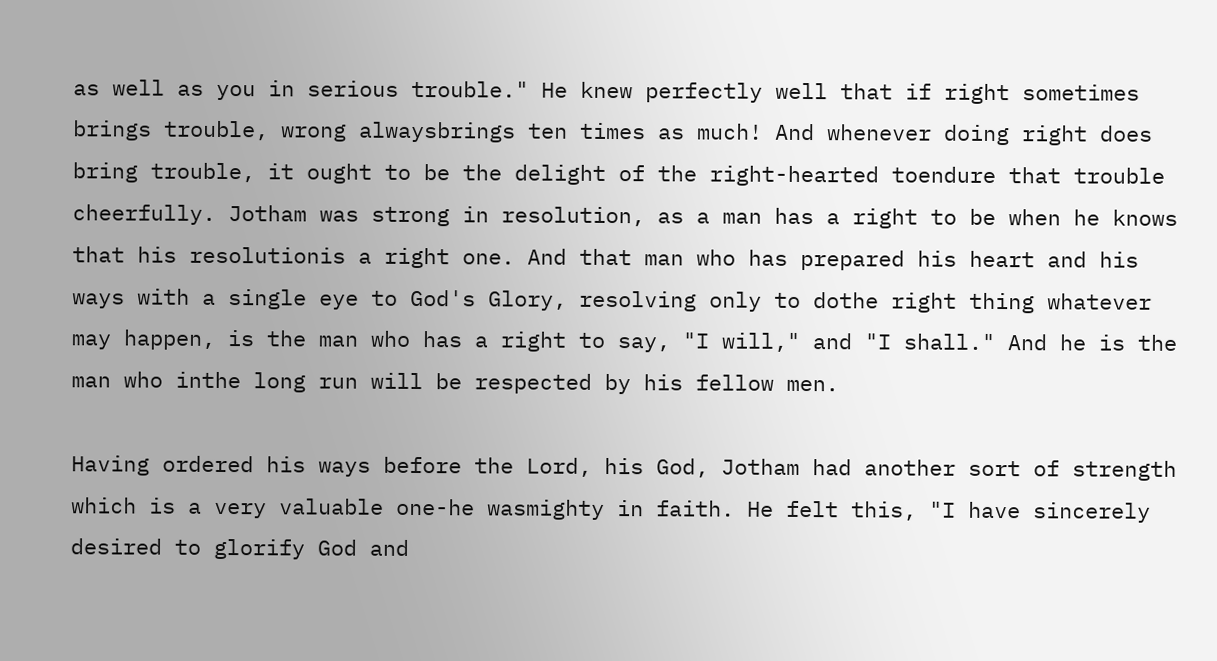as well as you in serious trouble." He knew perfectly well that if right sometimes brings trouble, wrong alwaysbrings ten times as much! And whenever doing right does bring trouble, it ought to be the delight of the right-hearted toendure that trouble cheerfully. Jotham was strong in resolution, as a man has a right to be when he knows that his resolutionis a right one. And that man who has prepared his heart and his ways with a single eye to God's Glory, resolving only to dothe right thing whatever may happen, is the man who has a right to say, "I will," and "I shall." And he is the man who inthe long run will be respected by his fellow men.

Having ordered his ways before the Lord, his God, Jotham had another sort of strength which is a very valuable one-he wasmighty in faith. He felt this, "I have sincerely desired to glorify God and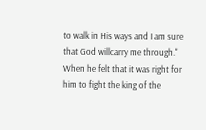to walk in His ways and I am sure that God willcarry me through." When he felt that it was right for him to fight the king of the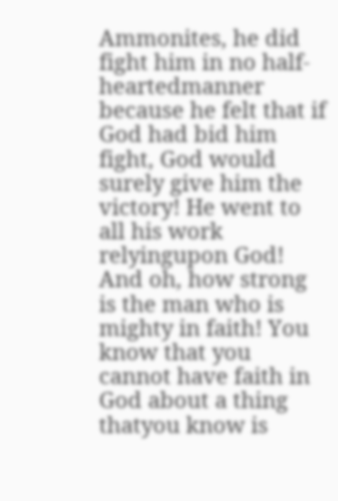Ammonites, he did fight him in no half-heartedmanner because he felt that if God had bid him fight, God would surely give him the victory! He went to all his work relyingupon God! And oh, how strong is the man who is mighty in faith! You know that you cannot have faith in God about a thing thatyou know is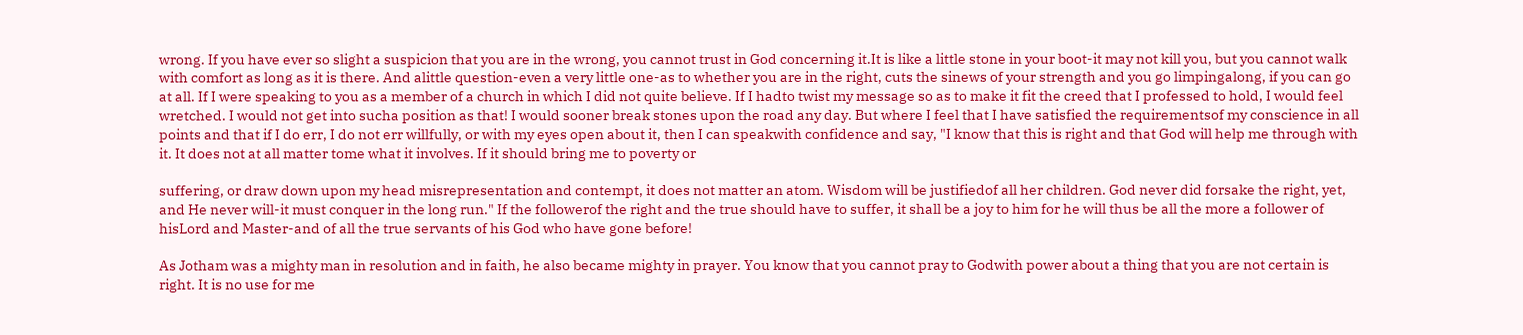wrong. If you have ever so slight a suspicion that you are in the wrong, you cannot trust in God concerning it.It is like a little stone in your boot-it may not kill you, but you cannot walk with comfort as long as it is there. And alittle question-even a very little one-as to whether you are in the right, cuts the sinews of your strength and you go limpingalong, if you can go at all. If I were speaking to you as a member of a church in which I did not quite believe. If I hadto twist my message so as to make it fit the creed that I professed to hold, I would feel wretched. I would not get into sucha position as that! I would sooner break stones upon the road any day. But where I feel that I have satisfied the requirementsof my conscience in all points and that if I do err, I do not err willfully, or with my eyes open about it, then I can speakwith confidence and say, "I know that this is right and that God will help me through with it. It does not at all matter tome what it involves. If it should bring me to poverty or

suffering, or draw down upon my head misrepresentation and contempt, it does not matter an atom. Wisdom will be justifiedof all her children. God never did forsake the right, yet, and He never will-it must conquer in the long run." If the followerof the right and the true should have to suffer, it shall be a joy to him for he will thus be all the more a follower of hisLord and Master-and of all the true servants of his God who have gone before!

As Jotham was a mighty man in resolution and in faith, he also became mighty in prayer. You know that you cannot pray to Godwith power about a thing that you are not certain is right. It is no use for me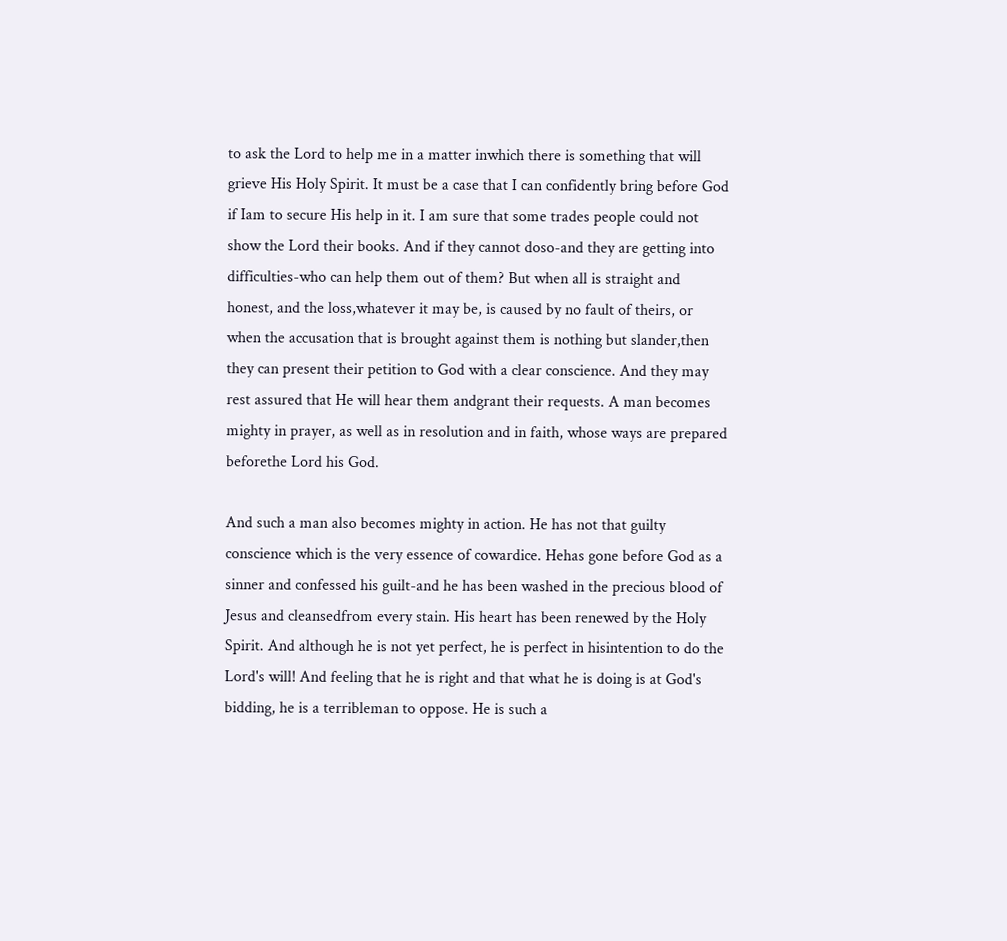to ask the Lord to help me in a matter inwhich there is something that will grieve His Holy Spirit. It must be a case that I can confidently bring before God if Iam to secure His help in it. I am sure that some trades people could not show the Lord their books. And if they cannot doso-and they are getting into difficulties-who can help them out of them? But when all is straight and honest, and the loss,whatever it may be, is caused by no fault of theirs, or when the accusation that is brought against them is nothing but slander,then they can present their petition to God with a clear conscience. And they may rest assured that He will hear them andgrant their requests. A man becomes mighty in prayer, as well as in resolution and in faith, whose ways are prepared beforethe Lord his God.

And such a man also becomes mighty in action. He has not that guilty conscience which is the very essence of cowardice. Hehas gone before God as a sinner and confessed his guilt-and he has been washed in the precious blood of Jesus and cleansedfrom every stain. His heart has been renewed by the Holy Spirit. And although he is not yet perfect, he is perfect in hisintention to do the Lord's will! And feeling that he is right and that what he is doing is at God's bidding, he is a terribleman to oppose. He is such a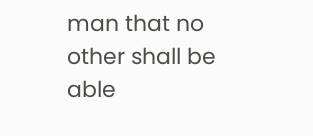man that no other shall be able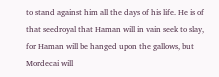to stand against him all the days of his life. He is of that seedroyal that Haman will in vain seek to slay, for Haman will be hanged upon the gallows, but Mordecai will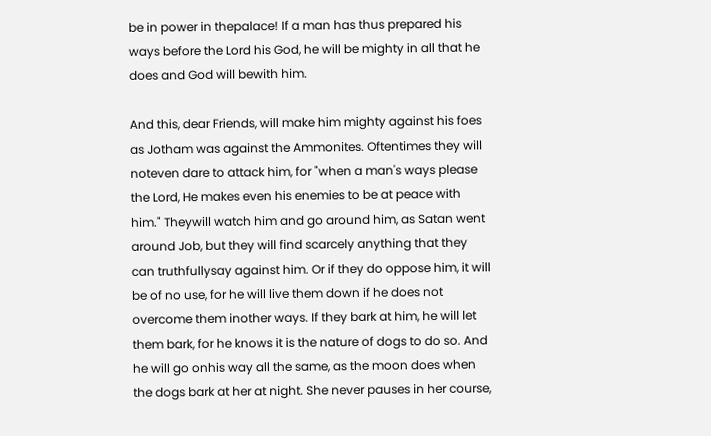be in power in thepalace! If a man has thus prepared his ways before the Lord his God, he will be mighty in all that he does and God will bewith him.

And this, dear Friends, will make him mighty against his foes as Jotham was against the Ammonites. Oftentimes they will noteven dare to attack him, for "when a man's ways please the Lord, He makes even his enemies to be at peace with him." Theywill watch him and go around him, as Satan went around Job, but they will find scarcely anything that they can truthfullysay against him. Or if they do oppose him, it will be of no use, for he will live them down if he does not overcome them inother ways. If they bark at him, he will let them bark, for he knows it is the nature of dogs to do so. And he will go onhis way all the same, as the moon does when the dogs bark at her at night. She never pauses in her course,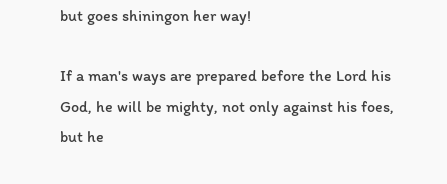but goes shiningon her way!

If a man's ways are prepared before the Lord his God, he will be mighty, not only against his foes, but he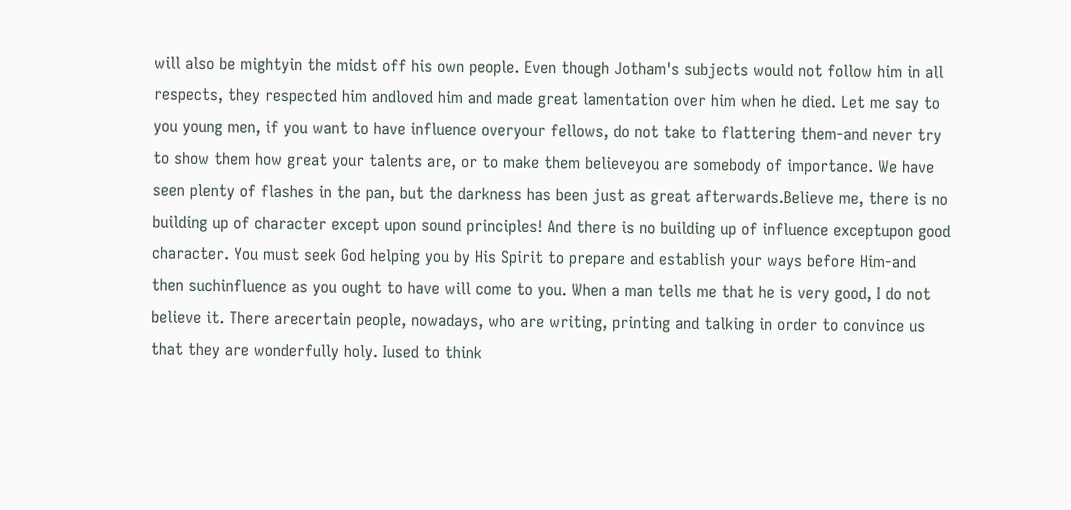will also be mightyin the midst off his own people. Even though Jotham's subjects would not follow him in all respects, they respected him andloved him and made great lamentation over him when he died. Let me say to you young men, if you want to have influence overyour fellows, do not take to flattering them-and never try to show them how great your talents are, or to make them believeyou are somebody of importance. We have seen plenty of flashes in the pan, but the darkness has been just as great afterwards.Believe me, there is no building up of character except upon sound principles! And there is no building up of influence exceptupon good character. You must seek God helping you by His Spirit to prepare and establish your ways before Him-and then suchinfluence as you ought to have will come to you. When a man tells me that he is very good, I do not believe it. There arecertain people, nowadays, who are writing, printing and talking in order to convince us that they are wonderfully holy. Iused to think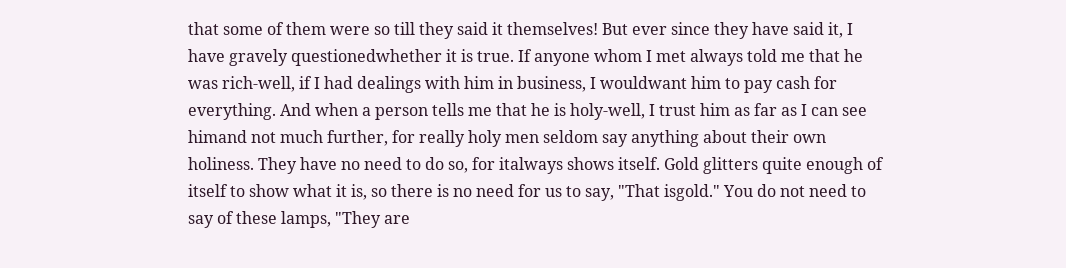that some of them were so till they said it themselves! But ever since they have said it, I have gravely questionedwhether it is true. If anyone whom I met always told me that he was rich-well, if I had dealings with him in business, I wouldwant him to pay cash for everything. And when a person tells me that he is holy-well, I trust him as far as I can see himand not much further, for really holy men seldom say anything about their own holiness. They have no need to do so, for italways shows itself. Gold glitters quite enough of itself to show what it is, so there is no need for us to say, "That isgold." You do not need to say of these lamps, "They are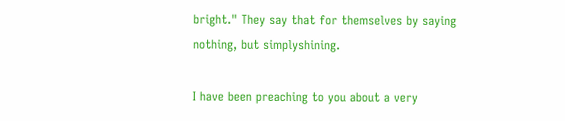bright." They say that for themselves by saying nothing, but simplyshining.

I have been preaching to you about a very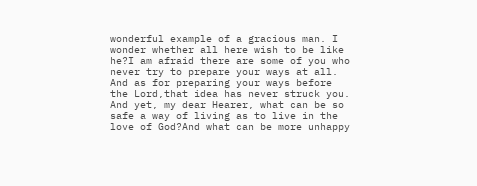wonderful example of a gracious man. I wonder whether all here wish to be like he?I am afraid there are some of you who never try to prepare your ways at all. And as for preparing your ways before the Lord,that idea has never struck you. And yet, my dear Hearer, what can be so safe a way of living as to live in the love of God?And what can be more unhappy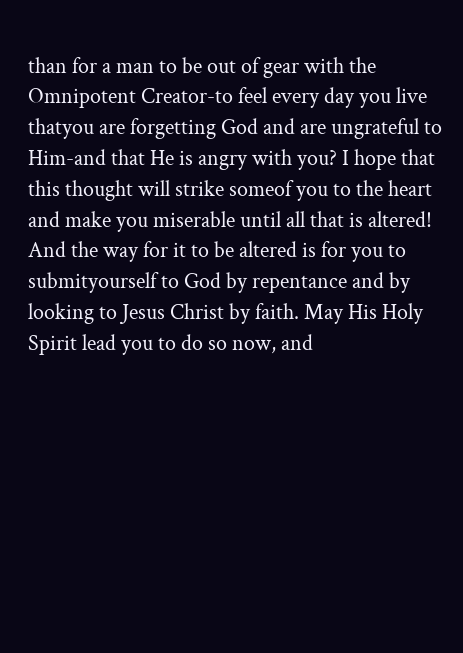than for a man to be out of gear with the Omnipotent Creator-to feel every day you live thatyou are forgetting God and are ungrateful to Him-and that He is angry with you? I hope that this thought will strike someof you to the heart and make you miserable until all that is altered! And the way for it to be altered is for you to submityourself to God by repentance and by looking to Jesus Christ by faith. May His Holy Spirit lead you to do so now, and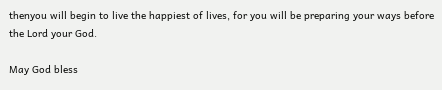thenyou will begin to live the happiest of lives, for you will be preparing your ways before the Lord your God.

May God bless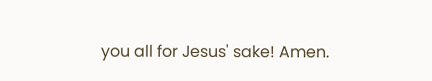you all for Jesus' sake! Amen.